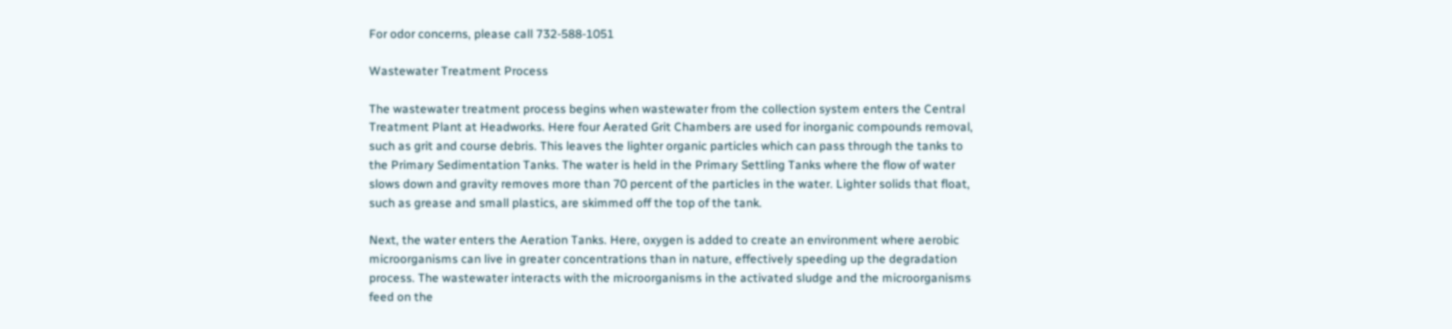For odor concerns, please call 732-588-1051

Wastewater Treatment Process

The wastewater treatment process begins when wastewater from the collection system enters the Central Treatment Plant at Headworks. Here four Aerated Grit Chambers are used for inorganic compounds removal, such as grit and course debris. This leaves the lighter organic particles which can pass through the tanks to the Primary Sedimentation Tanks. The water is held in the Primary Settling Tanks where the flow of water slows down and gravity removes more than 70 percent of the particles in the water. Lighter solids that float, such as grease and small plastics, are skimmed off the top of the tank.

Next, the water enters the Aeration Tanks. Here, oxygen is added to create an environment where aerobic microorganisms can live in greater concentrations than in nature, effectively speeding up the degradation process. The wastewater interacts with the microorganisms in the activated sludge and the microorganisms feed on the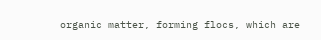organic matter, forming flocs, which are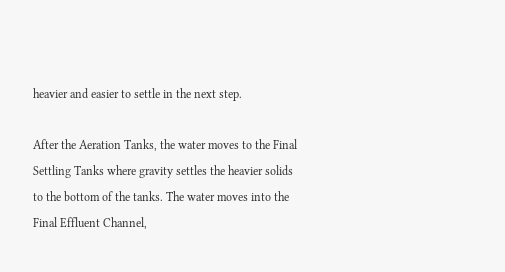heavier and easier to settle in the next step.

After the Aeration Tanks, the water moves to the Final Settling Tanks where gravity settles the heavier solids to the bottom of the tanks. The water moves into the Final Effluent Channel,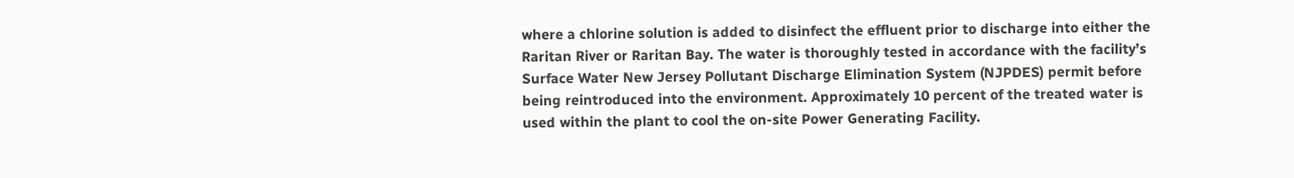where a chlorine solution is added to disinfect the effluent prior to discharge into either the Raritan River or Raritan Bay. The water is thoroughly tested in accordance with the facility’s Surface Water New Jersey Pollutant Discharge Elimination System (NJPDES) permit before being reintroduced into the environment. Approximately 10 percent of the treated water is used within the plant to cool the on-site Power Generating Facility.